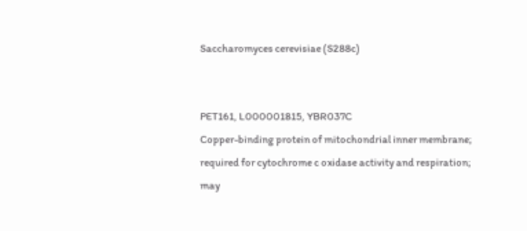Saccharomyces cerevisiae (S288c)


PET161, L000001815, YBR037C
Copper-binding protein of mitochondrial inner membrane; required for cytochrome c oxidase activity and respiration; may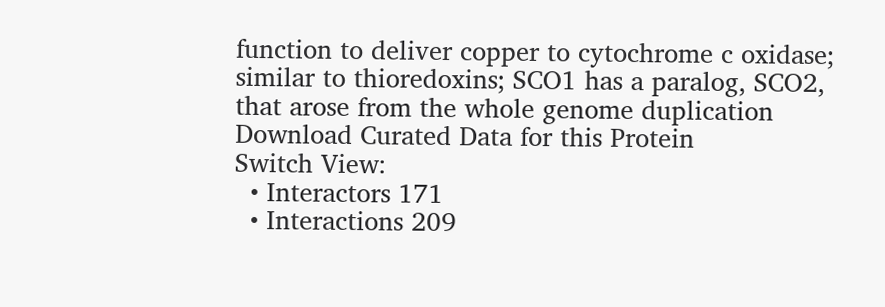function to deliver copper to cytochrome c oxidase; similar to thioredoxins; SCO1 has a paralog, SCO2, that arose from the whole genome duplication
Download Curated Data for this Protein
Switch View:
  • Interactors 171
  • Interactions 209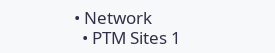• Network
  • PTM Sites 1